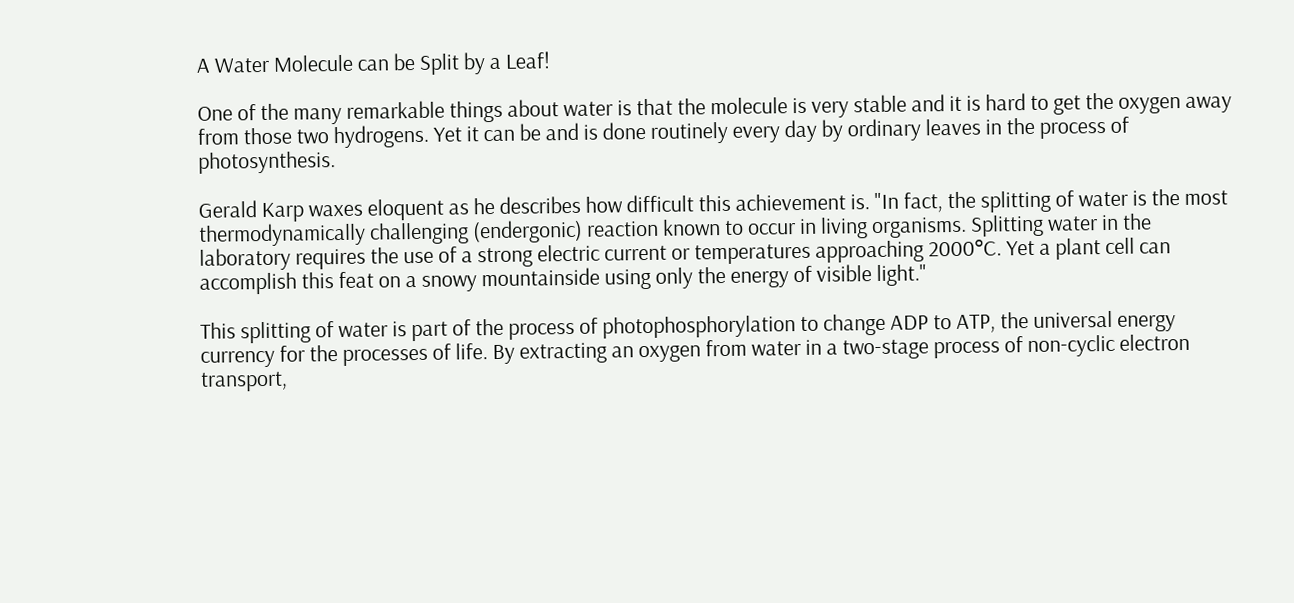A Water Molecule can be Split by a Leaf!

One of the many remarkable things about water is that the molecule is very stable and it is hard to get the oxygen away from those two hydrogens. Yet it can be and is done routinely every day by ordinary leaves in the process of photosynthesis.

Gerald Karp waxes eloquent as he describes how difficult this achievement is. "In fact, the splitting of water is the most thermodynamically challenging (endergonic) reaction known to occur in living organisms. Splitting water in the laboratory requires the use of a strong electric current or temperatures approaching 2000°C. Yet a plant cell can accomplish this feat on a snowy mountainside using only the energy of visible light."

This splitting of water is part of the process of photophosphorylation to change ADP to ATP, the universal energy currency for the processes of life. By extracting an oxygen from water in a two-stage process of non-cyclic electron transport,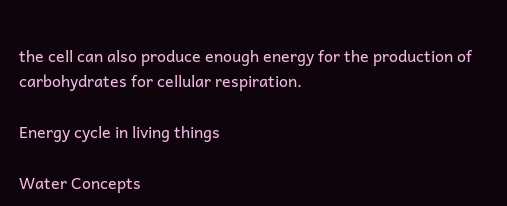the cell can also produce enough energy for the production of carbohydrates for cellular respiration.

Energy cycle in living things

Water Concepts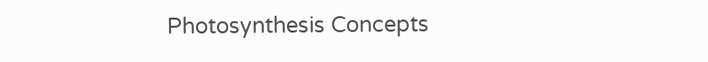Photosynthesis Concepts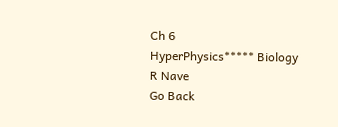Ch 6
HyperPhysics***** Biology R Nave
Go Back